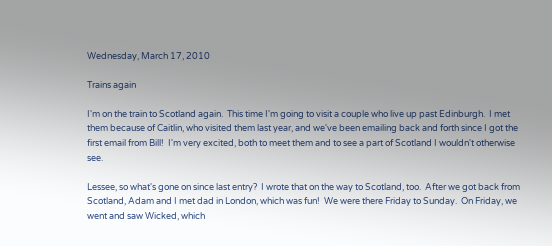Wednesday, March 17, 2010

Trains again

I'm on the train to Scotland again.  This time I'm going to visit a couple who live up past Edinburgh.  I met them because of Caitlin, who visited them last year, and we've been emailing back and forth since I got the first email from Bill!  I'm very excited, both to meet them and to see a part of Scotland I wouldn't otherwise see.

Lessee, so what's gone on since last entry?  I wrote that on the way to Scotland, too.  After we got back from Scotland, Adam and I met dad in London, which was fun!  We were there Friday to Sunday.  On Friday, we went and saw Wicked, which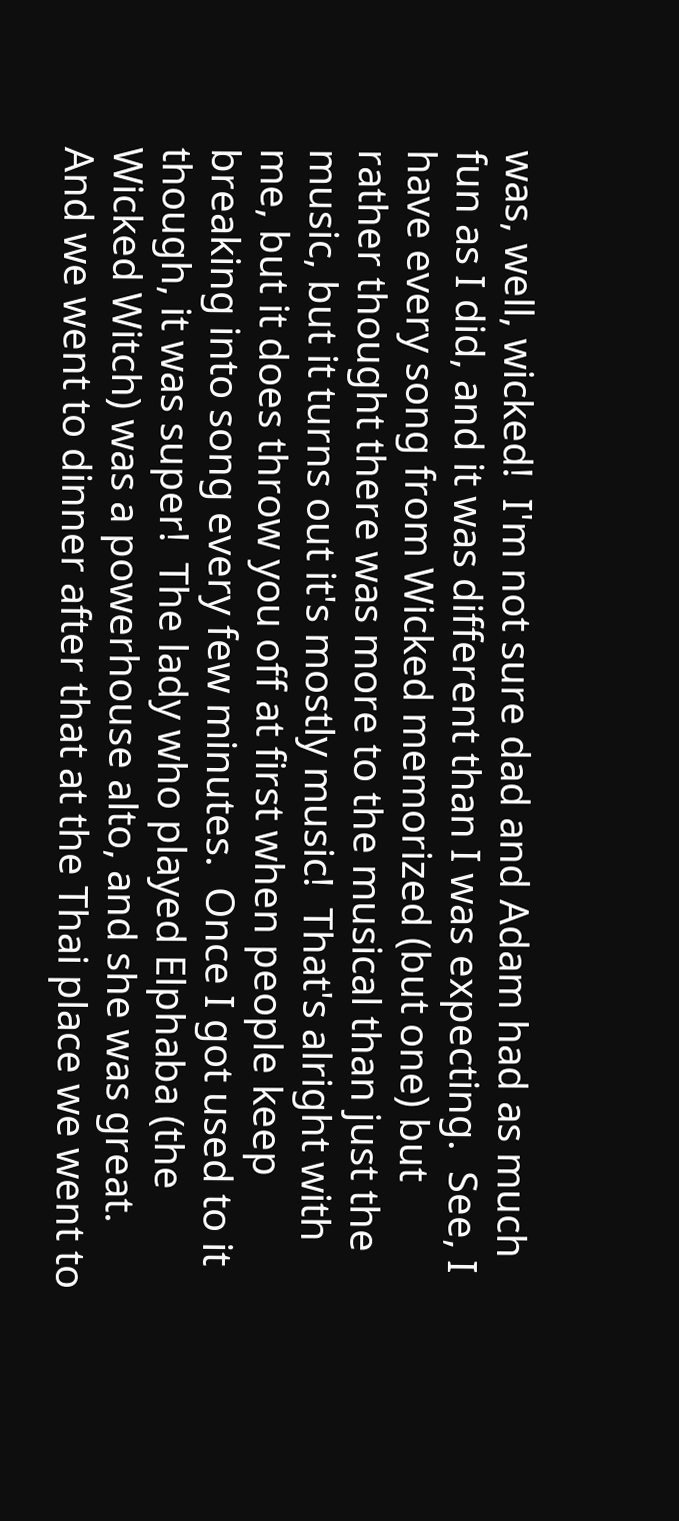was, well, wicked!  I'm not sure dad and Adam had as much fun as I did, and it was different than I was expecting.  See, I have every song from Wicked memorized (but one) but rather thought there was more to the musical than just the music, but it turns out it's mostly music!  That's alright with me, but it does throw you off at first when people keep breaking into song every few minutes.  Once I got used to it though, it was super!  The lady who played Elphaba (the Wicked Witch) was a powerhouse alto, and she was great.  And we went to dinner after that at the Thai place we went to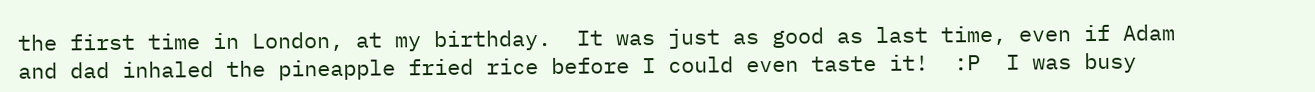the first time in London, at my birthday.  It was just as good as last time, even if Adam and dad inhaled the pineapple fried rice before I could even taste it!  :P  I was busy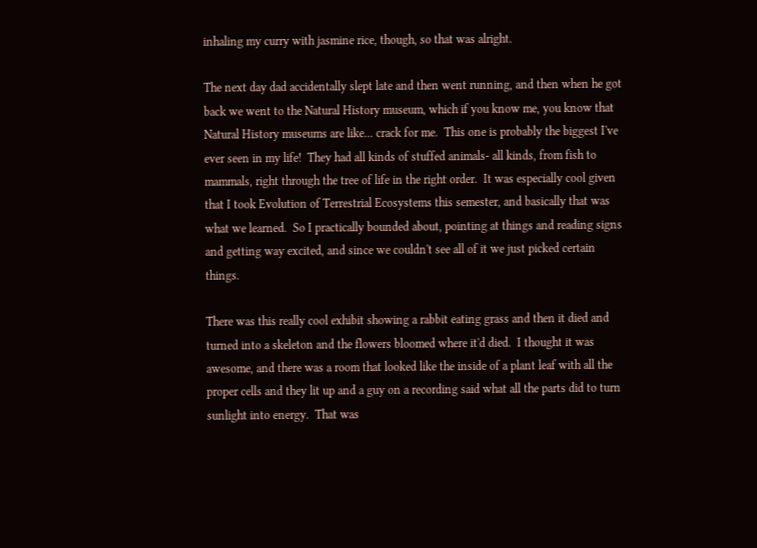inhaling my curry with jasmine rice, though, so that was alright.

The next day dad accidentally slept late and then went running, and then when he got back we went to the Natural History museum, which if you know me, you know that Natural History museums are like... crack for me.  This one is probably the biggest I've ever seen in my life!  They had all kinds of stuffed animals- all kinds, from fish to mammals, right through the tree of life in the right order.  It was especially cool given that I took Evolution of Terrestrial Ecosystems this semester, and basically that was what we learned.  So I practically bounded about, pointing at things and reading signs and getting way excited, and since we couldn't see all of it we just picked certain things.

There was this really cool exhibit showing a rabbit eating grass and then it died and turned into a skeleton and the flowers bloomed where it'd died.  I thought it was awesome, and there was a room that looked like the inside of a plant leaf with all the proper cells and they lit up and a guy on a recording said what all the parts did to turn sunlight into energy.  That was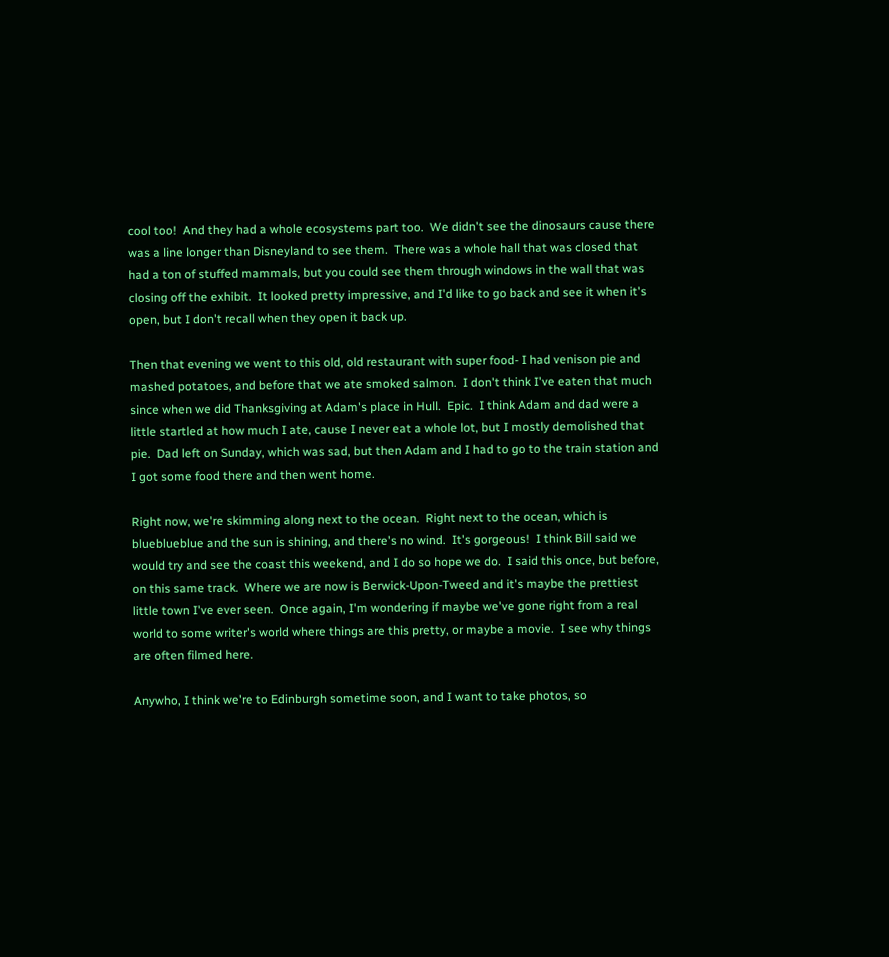cool too!  And they had a whole ecosystems part too.  We didn't see the dinosaurs cause there was a line longer than Disneyland to see them.  There was a whole hall that was closed that had a ton of stuffed mammals, but you could see them through windows in the wall that was closing off the exhibit.  It looked pretty impressive, and I'd like to go back and see it when it's open, but I don't recall when they open it back up.

Then that evening we went to this old, old restaurant with super food- I had venison pie and mashed potatoes, and before that we ate smoked salmon.  I don't think I've eaten that much since when we did Thanksgiving at Adam's place in Hull.  Epic.  I think Adam and dad were a little startled at how much I ate, cause I never eat a whole lot, but I mostly demolished that pie.  Dad left on Sunday, which was sad, but then Adam and I had to go to the train station and I got some food there and then went home.

Right now, we're skimming along next to the ocean.  Right next to the ocean, which is blueblueblue and the sun is shining, and there's no wind.  It's gorgeous!  I think Bill said we would try and see the coast this weekend, and I do so hope we do.  I said this once, but before, on this same track.  Where we are now is Berwick-Upon-Tweed and it's maybe the prettiest little town I've ever seen.  Once again, I'm wondering if maybe we've gone right from a real world to some writer's world where things are this pretty, or maybe a movie.  I see why things are often filmed here.

Anywho, I think we're to Edinburgh sometime soon, and I want to take photos, so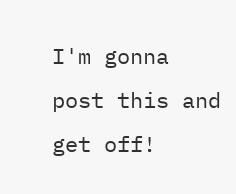I'm gonna post this and get off!